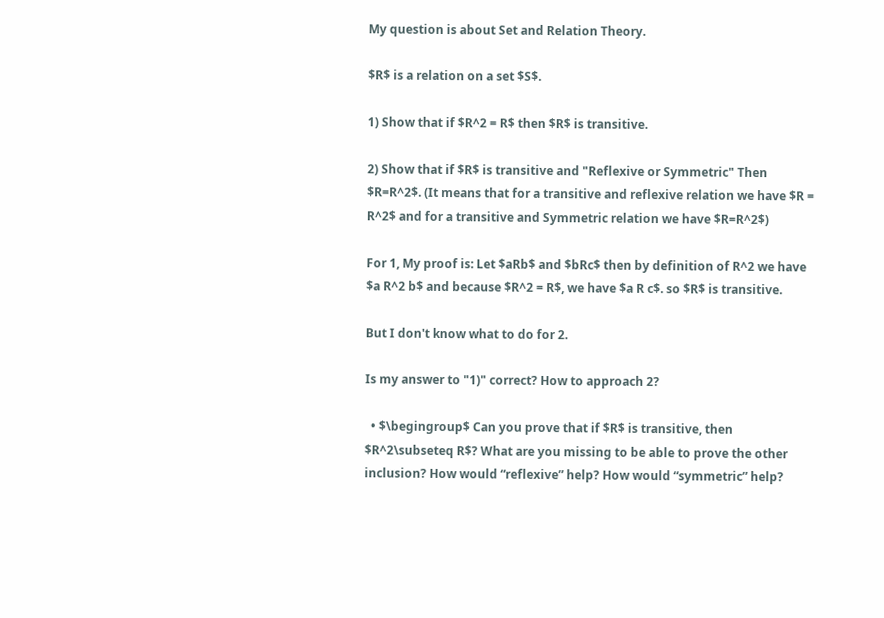My question is about Set and Relation Theory.

$R$ is a relation on a set $S$.

1) Show that if $R^2 = R$ then $R$ is transitive.

2) Show that if $R$ is transitive and "Reflexive or Symmetric" Then $R=R^2$. (It means that for a transitive and reflexive relation we have $R = R^2$ and for a transitive and Symmetric relation we have $R=R^2$)

For 1, My proof is: Let $aRb$ and $bRc$ then by definition of R^2 we have $a R^2 b$ and because $R^2 = R$, we have $a R c$. so $R$ is transitive.

But I don't know what to do for 2.

Is my answer to "1)" correct? How to approach 2?

  • $\begingroup$ Can you prove that if $R$ is transitive, then $R^2\subseteq R$? What are you missing to be able to prove the other inclusion? How would “reflexive” help? How would “symmetric” help?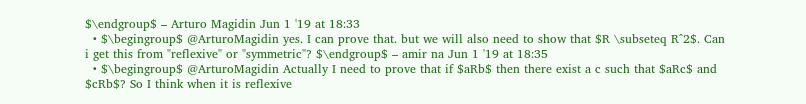$\endgroup$ – Arturo Magidin Jun 1 '19 at 18:33
  • $\begingroup$ @ArturoMagidin yes. I can prove that. but we will also need to show that $R \subseteq R^2$. Can i get this from "reflexive" or "symmetric"? $\endgroup$ – amir na Jun 1 '19 at 18:35
  • $\begingroup$ @ArturoMagidin Actually I need to prove that if $aRb$ then there exist a c such that $aRc$ and $cRb$? So I think when it is reflexive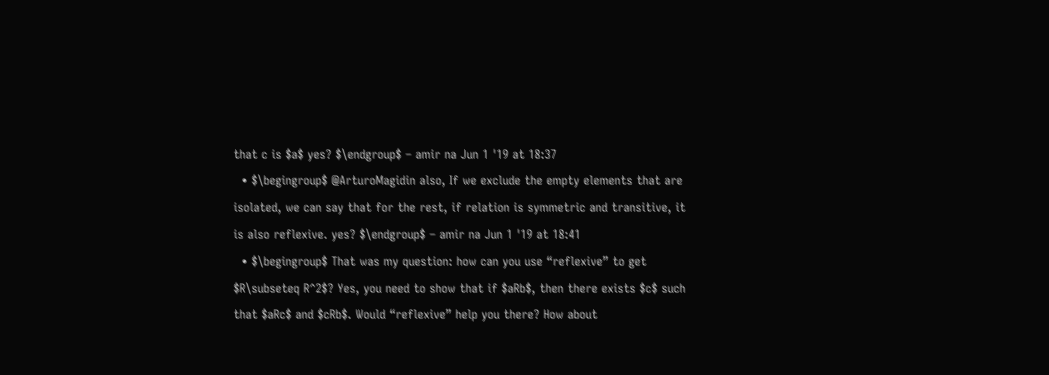that c is $a$ yes? $\endgroup$ – amir na Jun 1 '19 at 18:37
  • $\begingroup$ @ArturoMagidin also, If we exclude the empty elements that are isolated, we can say that for the rest, if relation is symmetric and transitive, it is also reflexive. yes? $\endgroup$ – amir na Jun 1 '19 at 18:41
  • $\begingroup$ That was my question: how can you use “reflexive” to get $R\subseteq R^2$? Yes, you need to show that if $aRb$, then there exists $c$ such that $aRc$ and $cRb$. Would “reflexive” help you there? How about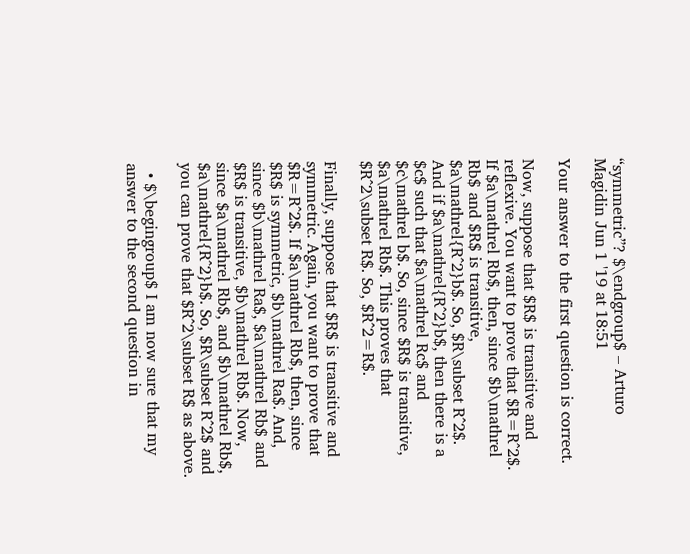“symmetric”? $\endgroup$ – Arturo Magidin Jun 1 '19 at 18:51

Your answer to the first question is correct.

Now, suppose that $R$ is transitive and reflexive. You want to prove that $R=R^2$. If $a\mathrel Rb$, then, since $b\mathrel Rb$ and $R$ is transitive, $a\mathrel{R^2}b$. So, $R\subset R^2$. And if $a\mathrel{R^2}b$, then there is a $c$ such that $a\mathrel Rc$ and $c\mathrel b$. So, since $R$ is transitive, $a\mathrel Rb$. This proves that $R^2\subset R$. So, $R^2=R$.

Finally, suppose that $R$ is transitive and symmetric. Again, you want to prove that $R=R^2$. If $a\mathrel Rb$, then, since $R$ is symmetric, $b\mathrel Ra$. And, since $b\mathrel Ra$, $a\mathrel Rb$ and $R$ is transitive, $b\mathrel Rb$. Now, since $a\mathrel Rb$, and $b\mathrel Rb$, $a\mathrel{R^2}b$. So, $R\subset R^2$ and you can prove that $R^2\subset R$ as above.

  • $\begingroup$ I am now sure that my answer to the second question in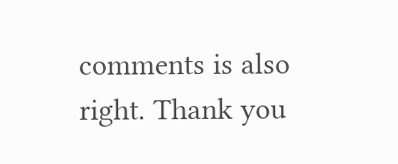comments is also right. Thank you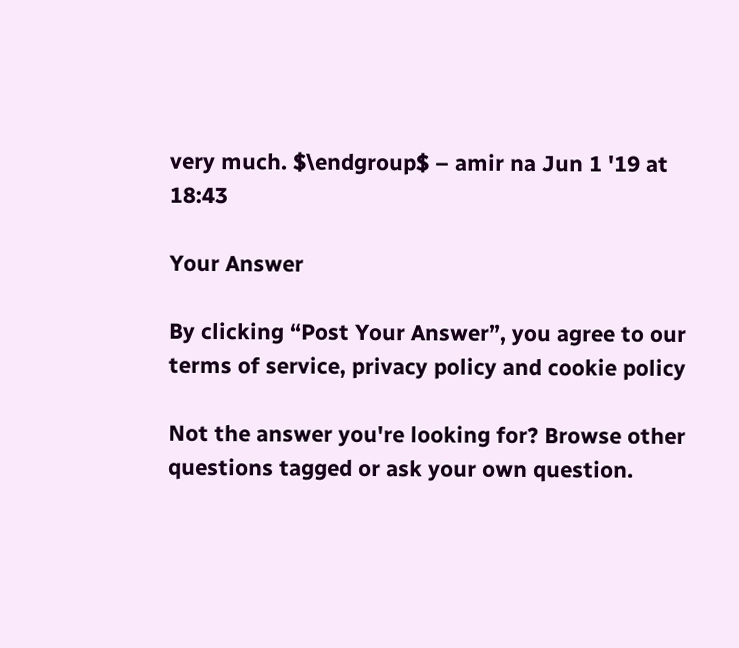very much. $\endgroup$ – amir na Jun 1 '19 at 18:43

Your Answer

By clicking “Post Your Answer”, you agree to our terms of service, privacy policy and cookie policy

Not the answer you're looking for? Browse other questions tagged or ask your own question.